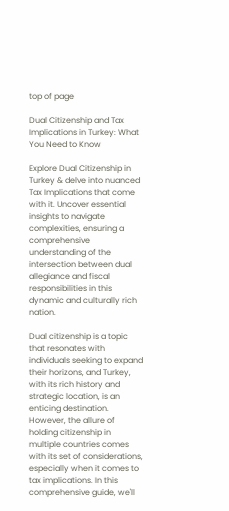top of page

Dual Citizenship and Tax Implications in Turkey: What You Need to Know

Explore Dual Citizenship in Turkey & delve into nuanced Tax Implications that come with it. Uncover essential insights to navigate complexities, ensuring a comprehensive understanding of the intersection between dual allegiance and fiscal responsibilities in this dynamic and culturally rich nation.

Dual citizenship is a topic that resonates with individuals seeking to expand their horizons, and Turkey, with its rich history and strategic location, is an enticing destination. However, the allure of holding citizenship in multiple countries comes with its set of considerations, especially when it comes to tax implications. In this comprehensive guide, we'll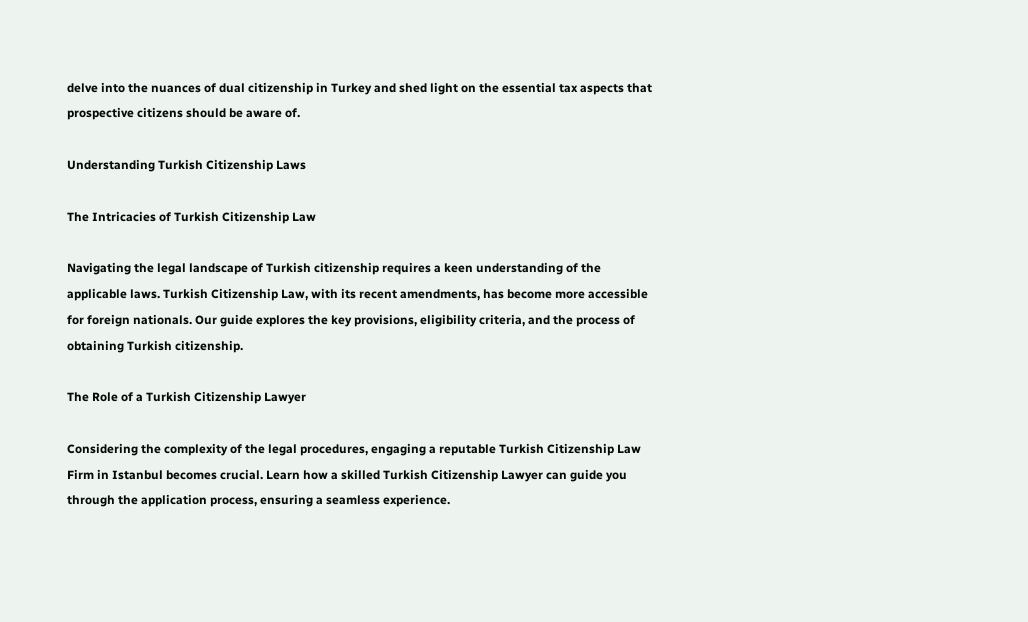delve into the nuances of dual citizenship in Turkey and shed light on the essential tax aspects that prospective citizens should be aware of.

Understanding Turkish Citizenship Laws

The Intricacies of Turkish Citizenship Law

Navigating the legal landscape of Turkish citizenship requires a keen understanding of the applicable laws. Turkish Citizenship Law, with its recent amendments, has become more accessible for foreign nationals. Our guide explores the key provisions, eligibility criteria, and the process of obtaining Turkish citizenship.

The Role of a Turkish Citizenship Lawyer

Considering the complexity of the legal procedures, engaging a reputable Turkish Citizenship Law Firm in Istanbul becomes crucial. Learn how a skilled Turkish Citizenship Lawyer can guide you through the application process, ensuring a seamless experience.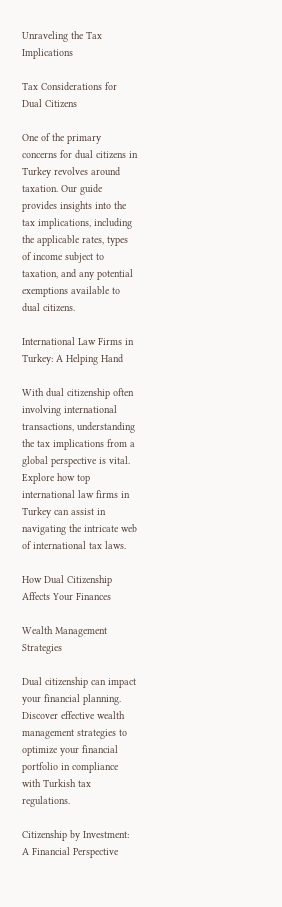Unraveling the Tax Implications

Tax Considerations for Dual Citizens

One of the primary concerns for dual citizens in Turkey revolves around taxation. Our guide provides insights into the tax implications, including the applicable rates, types of income subject to taxation, and any potential exemptions available to dual citizens.

International Law Firms in Turkey: A Helping Hand

With dual citizenship often involving international transactions, understanding the tax implications from a global perspective is vital. Explore how top international law firms in Turkey can assist in navigating the intricate web of international tax laws.

How Dual Citizenship Affects Your Finances

Wealth Management Strategies

Dual citizenship can impact your financial planning. Discover effective wealth management strategies to optimize your financial portfolio in compliance with Turkish tax regulations.

Citizenship by Investment: A Financial Perspective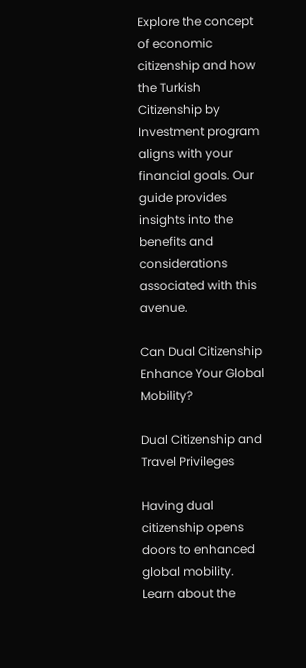Explore the concept of economic citizenship and how the Turkish Citizenship by Investment program aligns with your financial goals. Our guide provides insights into the benefits and considerations associated with this avenue.

Can Dual Citizenship Enhance Your Global Mobility?

Dual Citizenship and Travel Privileges

Having dual citizenship opens doors to enhanced global mobility. Learn about the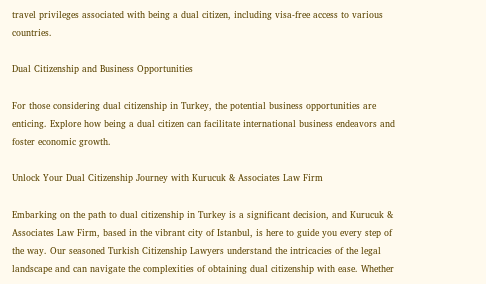travel privileges associated with being a dual citizen, including visa-free access to various countries.

Dual Citizenship and Business Opportunities

For those considering dual citizenship in Turkey, the potential business opportunities are enticing. Explore how being a dual citizen can facilitate international business endeavors and foster economic growth.

Unlock Your Dual Citizenship Journey with Kurucuk & Associates Law Firm

Embarking on the path to dual citizenship in Turkey is a significant decision, and Kurucuk & Associates Law Firm, based in the vibrant city of Istanbul, is here to guide you every step of the way. Our seasoned Turkish Citizenship Lawyers understand the intricacies of the legal landscape and can navigate the complexities of obtaining dual citizenship with ease. Whether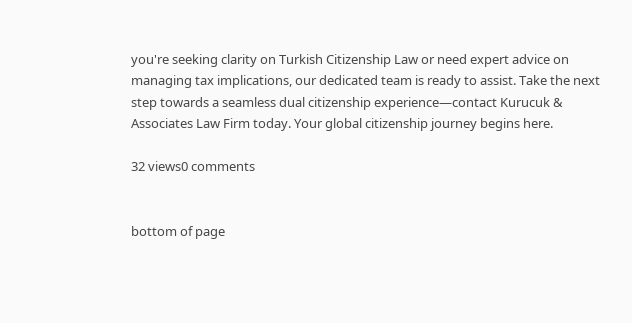you're seeking clarity on Turkish Citizenship Law or need expert advice on managing tax implications, our dedicated team is ready to assist. Take the next step towards a seamless dual citizenship experience—contact Kurucuk & Associates Law Firm today. Your global citizenship journey begins here.

32 views0 comments


bottom of page